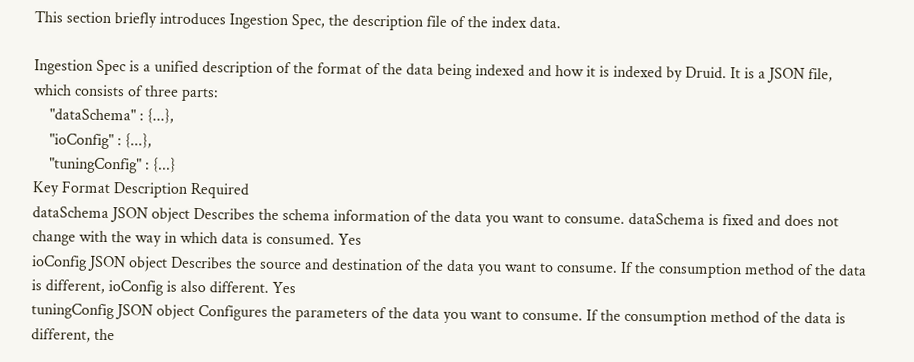This section briefly introduces Ingestion Spec, the description file of the index data.

Ingestion Spec is a unified description of the format of the data being indexed and how it is indexed by Druid. It is a JSON file, which consists of three parts:
    "dataSchema" : {...},
    "ioConfig" : {...},
    "tuningConfig" : {...}
Key Format Description Required
dataSchema JSON object Describes the schema information of the data you want to consume. dataSchema is fixed and does not change with the way in which data is consumed. Yes
ioConfig JSON object Describes the source and destination of the data you want to consume. If the consumption method of the data is different, ioConfig is also different. Yes
tuningConfig JSON object Configures the parameters of the data you want to consume. If the consumption method of the data is different, the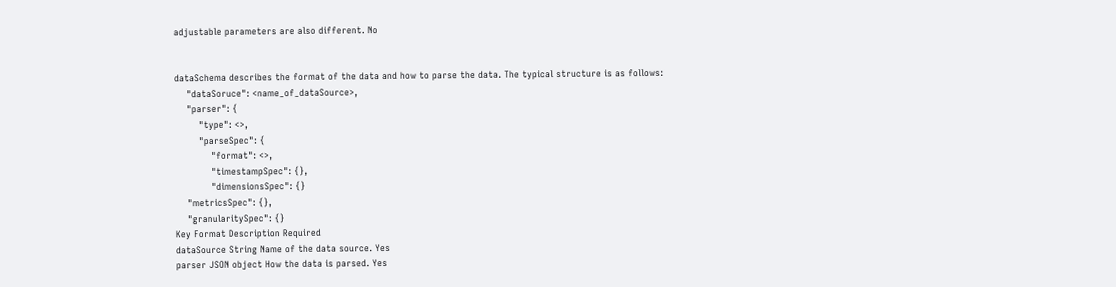adjustable parameters are also different. No


dataSchema describes the format of the data and how to parse the data. The typical structure is as follows:
    "dataSoruce": <name_of_dataSource>,
    "parser": {
        "type": <>,
        "parseSpec": {
            "format": <>,
            "timestampSpec": {},
            "dimensionsSpec": {}
    "metricsSpec": {},
    "granularitySpec": {}
Key Format Description Required
dataSource String Name of the data source. Yes
parser JSON object How the data is parsed. Yes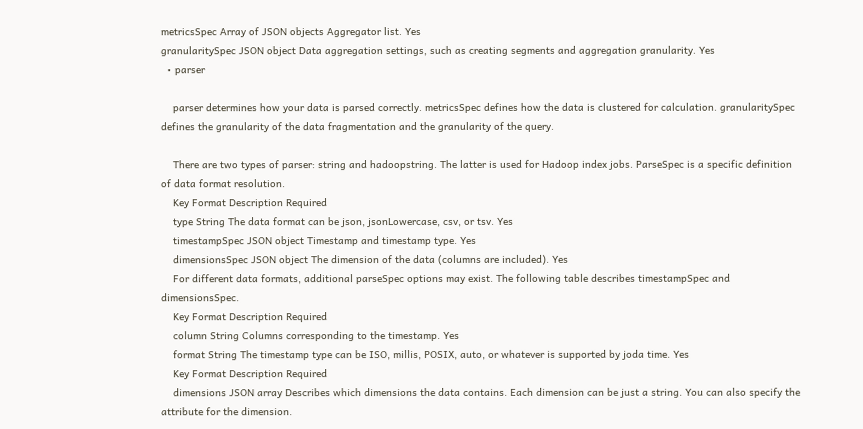metricsSpec Array of JSON objects Aggregator list. Yes
granularitySpec JSON object Data aggregation settings, such as creating segments and aggregation granularity. Yes
  • parser

    parser determines how your data is parsed correctly. metricsSpec defines how the data is clustered for calculation. granularitySpec defines the granularity of the data fragmentation and the granularity of the query.

    There are two types of parser: string and hadoopstring. The latter is used for Hadoop index jobs. ParseSpec is a specific definition of data format resolution.
    Key Format Description Required
    type String The data format can be json, jsonLowercase, csv, or tsv. Yes
    timestampSpec JSON object Timestamp and timestamp type. Yes
    dimensionsSpec JSON object The dimension of the data (columns are included). Yes
    For different data formats, additional parseSpec options may exist. The following table describes timestampSpec and dimensionsSpec.
    Key Format Description Required
    column String Columns corresponding to the timestamp. Yes
    format String The timestamp type can be ISO, millis, POSIX, auto, or whatever is supported by joda time. Yes
    Key Format Description Required
    dimensions JSON array Describes which dimensions the data contains. Each dimension can be just a string. You can also specify the attribute for the dimension.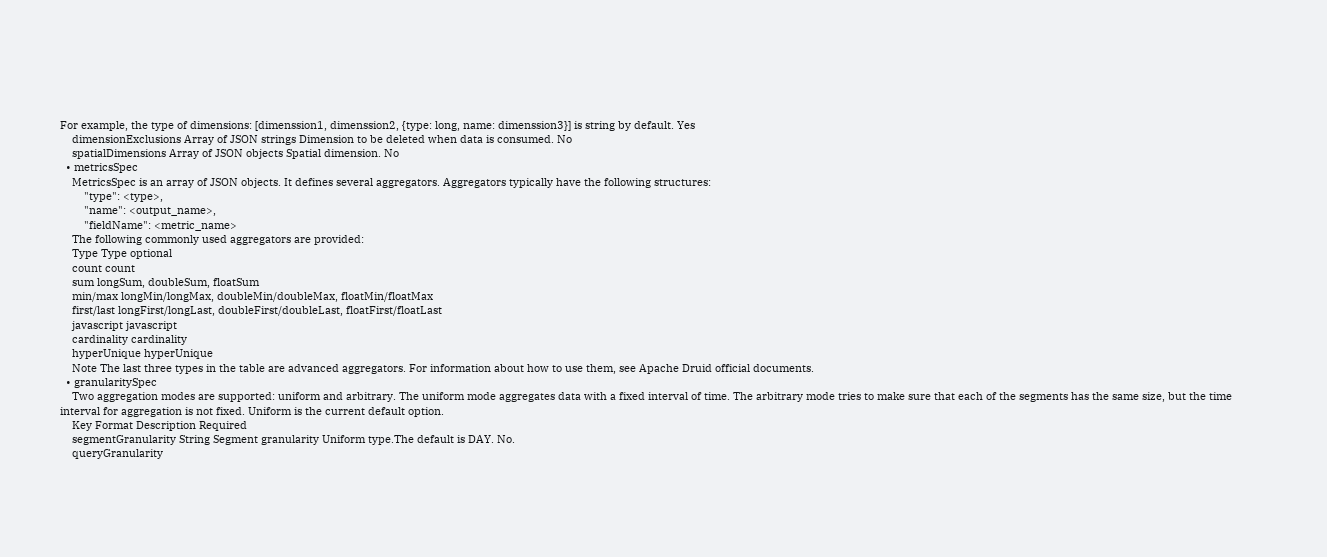For example, the type of dimensions: [dimenssion1, dimenssion2, {type: long, name: dimenssion3}] is string by default. Yes
    dimensionExclusions Array of JSON strings Dimension to be deleted when data is consumed. No
    spatialDimensions Array of JSON objects Spatial dimension. No
  • metricsSpec
    MetricsSpec is an array of JSON objects. It defines several aggregators. Aggregators typically have the following structures:
        "type": <type>,
        "name": <output_name>,
        "fieldName": <metric_name>
    The following commonly used aggregators are provided:
    Type Type optional
    count count
    sum longSum, doubleSum, floatSum
    min/max longMin/longMax, doubleMin/doubleMax, floatMin/floatMax
    first/last longFirst/longLast, doubleFirst/doubleLast, floatFirst/floatLast
    javascript javascript
    cardinality cardinality
    hyperUnique hyperUnique
    Note The last three types in the table are advanced aggregators. For information about how to use them, see Apache Druid official documents.
  • granularitySpec
    Two aggregation modes are supported: uniform and arbitrary. The uniform mode aggregates data with a fixed interval of time. The arbitrary mode tries to make sure that each of the segments has the same size, but the time interval for aggregation is not fixed. Uniform is the current default option.
    Key Format Description Required
    segmentGranularity String Segment granularity Uniform type.The default is DAY. No.
    queryGranularity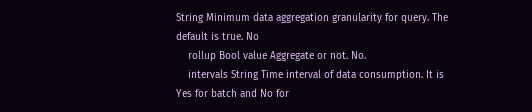String Minimum data aggregation granularity for query. The default is true. No
    rollup Bool value Aggregate or not. No.
    intervals String Time interval of data consumption. It is Yes for batch and No for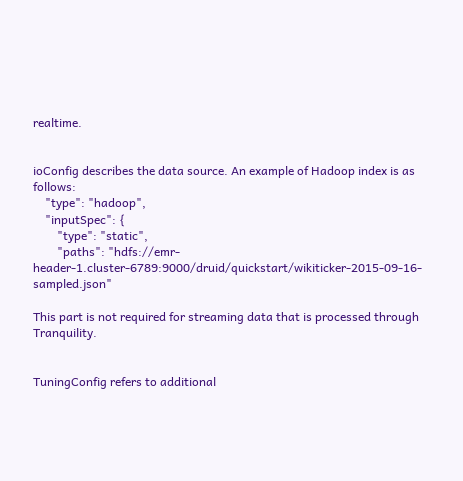realtime.


ioConfig describes the data source. An example of Hadoop index is as follows:
    "type": "hadoop",
    "inputSpec": {
        "type": "static",
        "paths": "hdfs://emr-header-1.cluster-6789:9000/druid/quickstart/wikiticker-2015-09-16-sampled.json"

This part is not required for streaming data that is processed through Tranquility.


TuningConfig refers to additional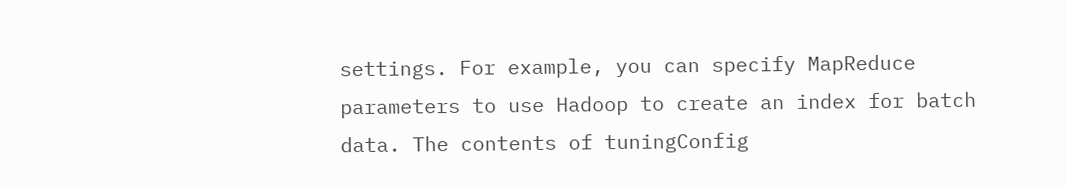settings. For example, you can specify MapReduce parameters to use Hadoop to create an index for batch data. The contents of tuningConfig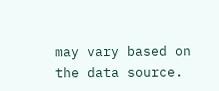may vary based on the data source.